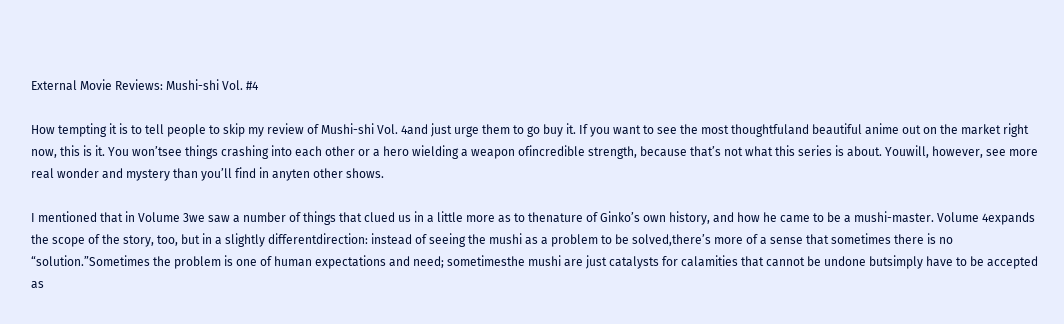External Movie Reviews: Mushi-shi Vol. #4

How tempting it is to tell people to skip my review of Mushi-shi Vol. 4and just urge them to go buy it. If you want to see the most thoughtfuland beautiful anime out on the market right now, this is it. You won’tsee things crashing into each other or a hero wielding a weapon ofincredible strength, because that’s not what this series is about. Youwill, however, see more real wonder and mystery than you’ll find in anyten other shows.

I mentioned that in Volume 3we saw a number of things that clued us in a little more as to thenature of Ginko’s own history, and how he came to be a mushi-master. Volume 4expands the scope of the story, too, but in a slightly differentdirection: instead of seeing the mushi as a problem to be solved,there’s more of a sense that sometimes there is no “solution.”Sometimes the problem is one of human expectations and need; sometimesthe mushi are just catalysts for calamities that cannot be undone butsimply have to be accepted as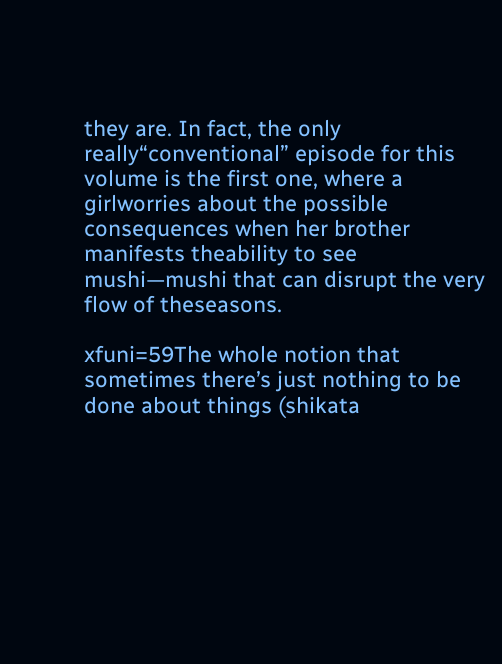they are. In fact, the only really“conventional” episode for this volume is the first one, where a girlworries about the possible consequences when her brother manifests theability to see mushi—mushi that can disrupt the very flow of theseasons.

xfuni=59The whole notion that sometimes there’s just nothing to be done about things (shikata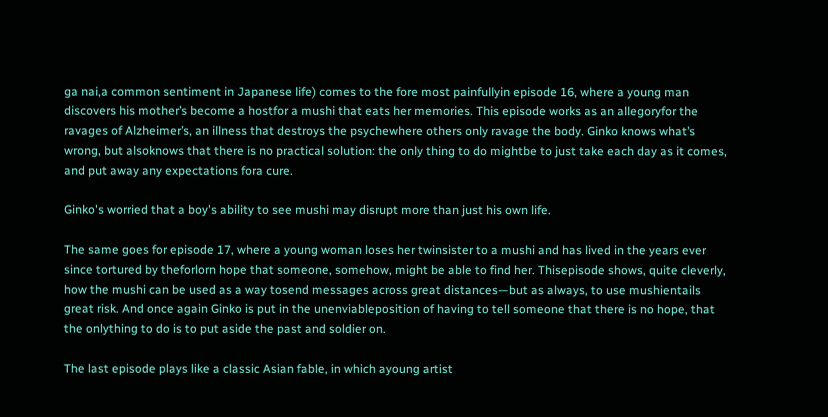ga nai,a common sentiment in Japanese life) comes to the fore most painfullyin episode 16, where a young man discovers his mother’s become a hostfor a mushi that eats her memories. This episode works as an allegoryfor the ravages of Alzheimer’s, an illness that destroys the psychewhere others only ravage the body. Ginko knows what’s wrong, but alsoknows that there is no practical solution: the only thing to do mightbe to just take each day as it comes, and put away any expectations fora cure.

Ginko's worried that a boy's ability to see mushi may disrupt more than just his own life.

The same goes for episode 17, where a young woman loses her twinsister to a mushi and has lived in the years ever since tortured by theforlorn hope that someone, somehow, might be able to find her. Thisepisode shows, quite cleverly, how the mushi can be used as a way tosend messages across great distances—but as always, to use mushientails great risk. And once again Ginko is put in the unenviableposition of having to tell someone that there is no hope, that the onlything to do is to put aside the past and soldier on.

The last episode plays like a classic Asian fable, in which ayoung artist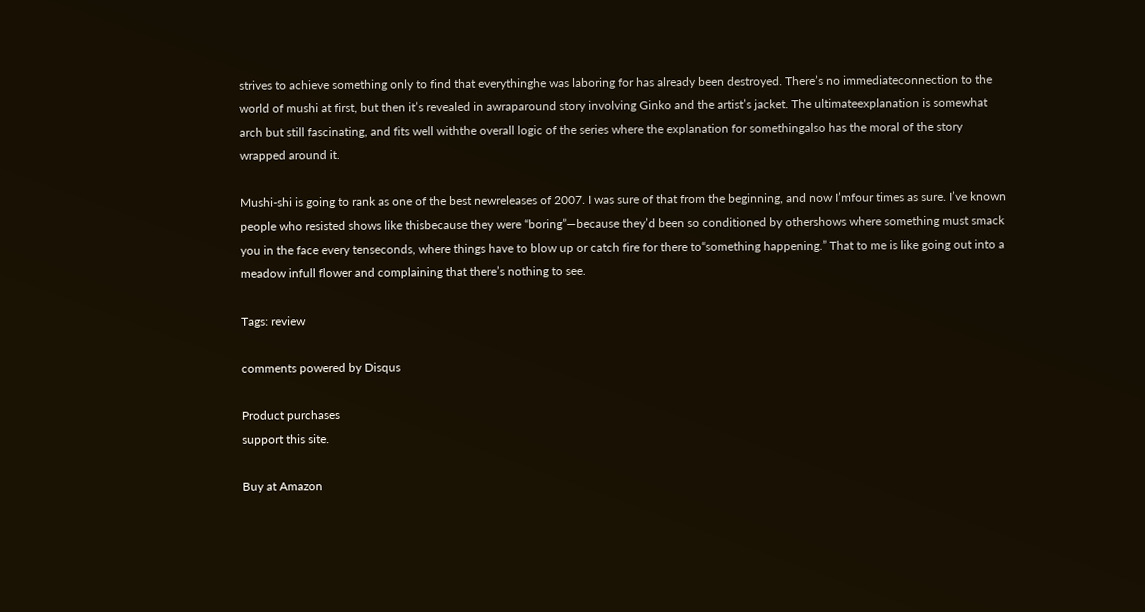strives to achieve something only to find that everythinghe was laboring for has already been destroyed. There’s no immediateconnection to the world of mushi at first, but then it’s revealed in awraparound story involving Ginko and the artist’s jacket. The ultimateexplanation is somewhat arch but still fascinating, and fits well withthe overall logic of the series where the explanation for somethingalso has the moral of the story wrapped around it.

Mushi-shi is going to rank as one of the best newreleases of 2007. I was sure of that from the beginning, and now I’mfour times as sure. I’ve known people who resisted shows like thisbecause they were “boring”—because they’d been so conditioned by othershows where something must smack you in the face every tenseconds, where things have to blow up or catch fire for there to“something happening.” That to me is like going out into a meadow infull flower and complaining that there’s nothing to see.

Tags: review

comments powered by Disqus

Product purchases
support this site.

Buy at Amazon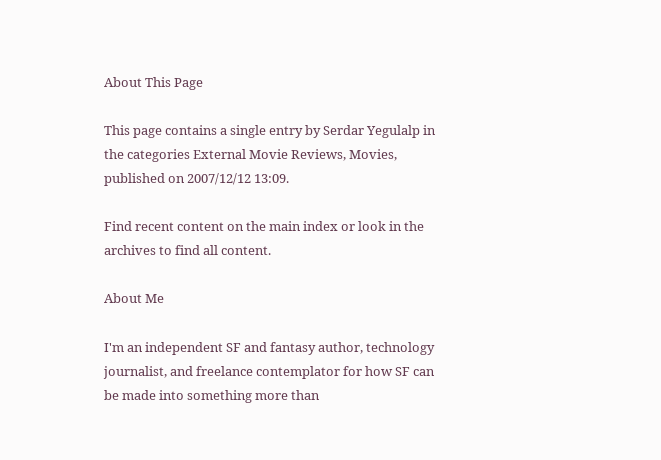About This Page

This page contains a single entry by Serdar Yegulalp in the categories External Movie Reviews, Movies, published on 2007/12/12 13:09.

Find recent content on the main index or look in the archives to find all content.

About Me

I'm an independent SF and fantasy author, technology journalist, and freelance contemplator for how SF can be made into something more than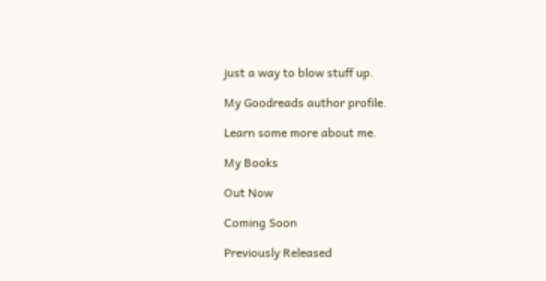just a way to blow stuff up.

My Goodreads author profile.

Learn some more about me.

My Books

Out Now

Coming Soon

Previously Released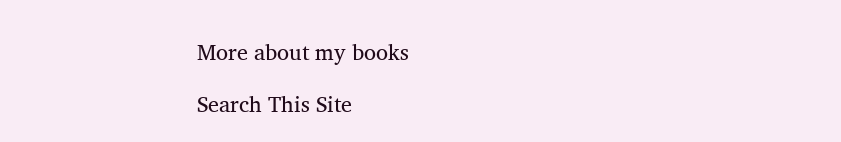More about my books

Search This Site